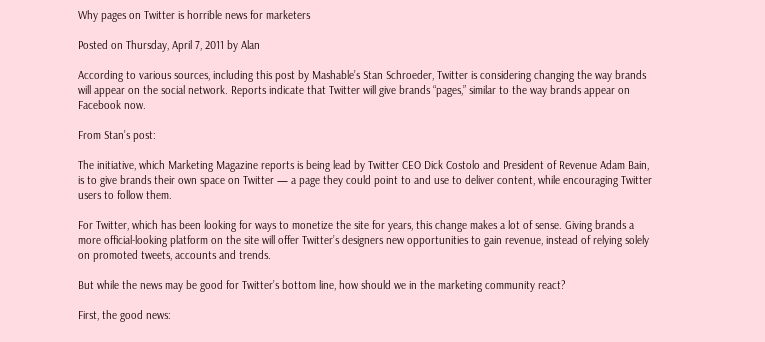Why pages on Twitter is horrible news for marketers

Posted on Thursday, April 7, 2011 by Alan

According to various sources, including this post by Mashable’s Stan Schroeder, Twitter is considering changing the way brands will appear on the social network. Reports indicate that Twitter will give brands “pages,” similar to the way brands appear on Facebook now.

From Stan’s post:

The initiative, which Marketing Magazine reports is being lead by Twitter CEO Dick Costolo and President of Revenue Adam Bain, is to give brands their own space on Twitter — a page they could point to and use to deliver content, while encouraging Twitter users to follow them.

For Twitter, which has been looking for ways to monetize the site for years, this change makes a lot of sense. Giving brands a more official-looking platform on the site will offer Twitter’s designers new opportunities to gain revenue, instead of relying solely on promoted tweets, accounts and trends.

But while the news may be good for Twitter’s bottom line, how should we in the marketing community react?

First, the good news: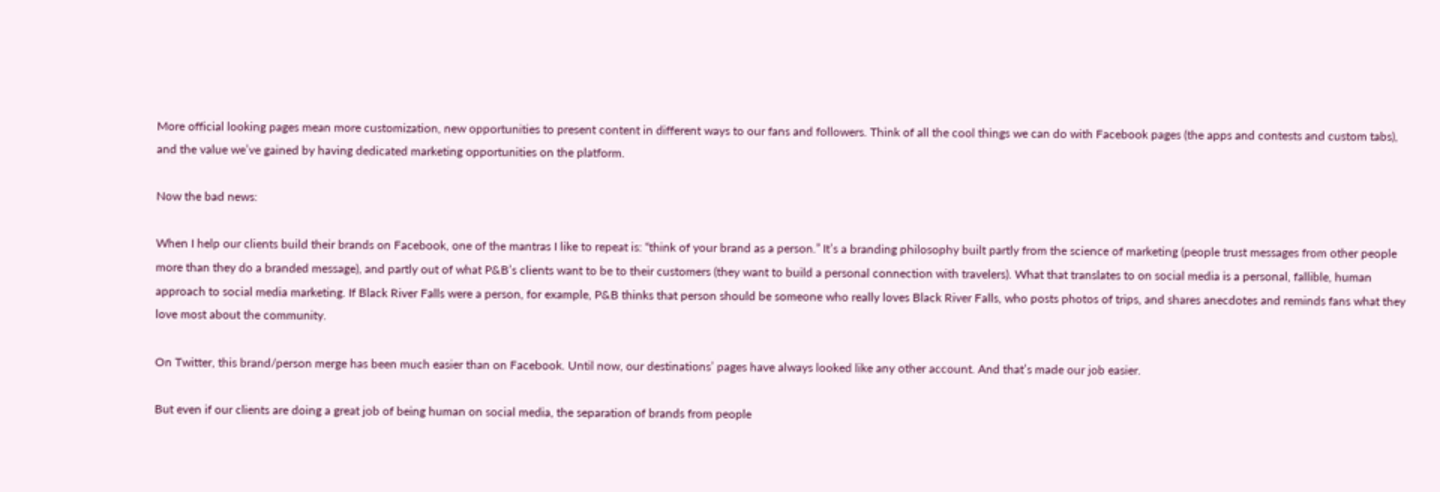More official looking pages mean more customization, new opportunities to present content in different ways to our fans and followers. Think of all the cool things we can do with Facebook pages (the apps and contests and custom tabs), and the value we’ve gained by having dedicated marketing opportunities on the platform.

Now the bad news:

When I help our clients build their brands on Facebook, one of the mantras I like to repeat is: “think of your brand as a person.” It’s a branding philosophy built partly from the science of marketing (people trust messages from other people more than they do a branded message), and partly out of what P&B’s clients want to be to their customers (they want to build a personal connection with travelers). What that translates to on social media is a personal, fallible, human approach to social media marketing. If Black River Falls were a person, for example, P&B thinks that person should be someone who really loves Black River Falls, who posts photos of trips, and shares anecdotes and reminds fans what they love most about the community.

On Twitter, this brand/person merge has been much easier than on Facebook. Until now, our destinations’ pages have always looked like any other account. And that’s made our job easier.

But even if our clients are doing a great job of being human on social media, the separation of brands from people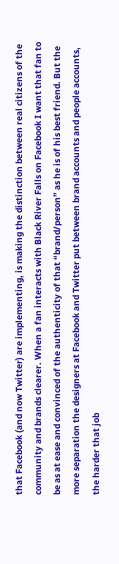that Facebook (and now Twitter) are implementing, is making the distinction between real citizens of the community and brands clearer. When a fan interacts with Black River Falls on Facebook I want that fan to be as at ease and convinced of the authenticity of that “brand/person” as he is of his best friend. But the more separation the designers at Facebook and Twitter put between brand accounts and people accounts, the harder that job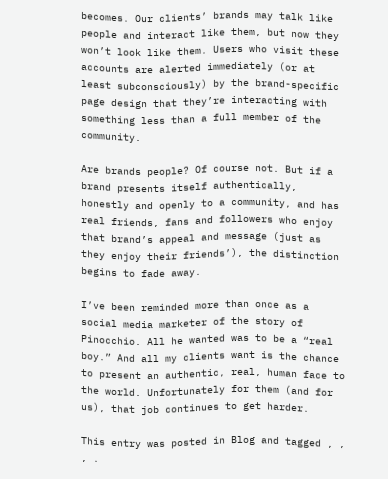becomes. Our clients’ brands may talk like people and interact like them, but now they won’t look like them. Users who visit these accounts are alerted immediately (or at least subconsciously) by the brand-specific page design that they’re interacting with something less than a full member of the community.

Are brands people? Of course not. But if a brand presents itself authentically, honestly and openly to a community, and has real friends, fans and followers who enjoy that brand’s appeal and message (just as they enjoy their friends’), the distinction begins to fade away.

I’ve been reminded more than once as a social media marketer of the story of Pinocchio. All he wanted was to be a “real boy.” And all my clients want is the chance to present an authentic, real, human face to the world. Unfortunately for them (and for us), that job continues to get harder.

This entry was posted in Blog and tagged , , , .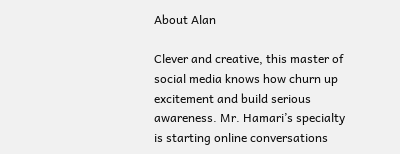About Alan

Clever and creative, this master of social media knows how churn up excitement and build serious awareness. Mr. Hamari’s specialty is starting online conversations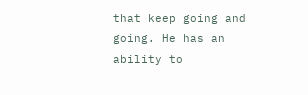that keep going and going. He has an ability to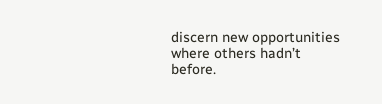discern new opportunities where others hadn’t before.